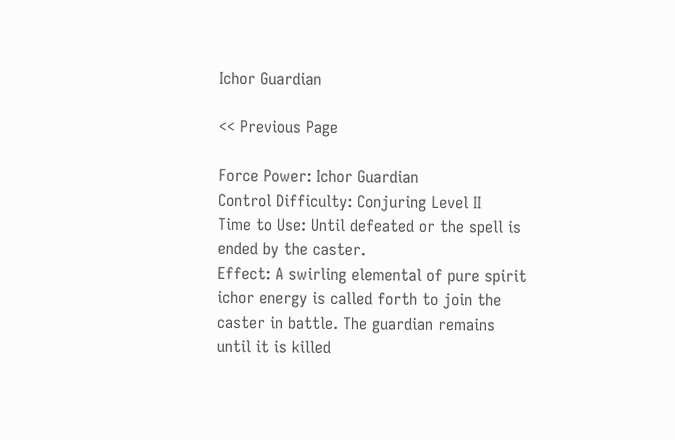Ichor Guardian

<< Previous Page

Force Power: Ichor Guardian
Control Difficulty: Conjuring Level II
Time to Use: Until defeated or the spell is ended by the caster.
Effect: A swirling elemental of pure spirit ichor energy is called forth to join the caster in battle. The guardian remains until it is killed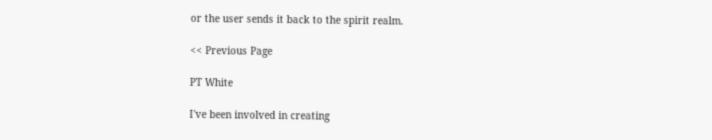or the user sends it back to the spirit realm.

<< Previous Page

PT White

I've been involved in creating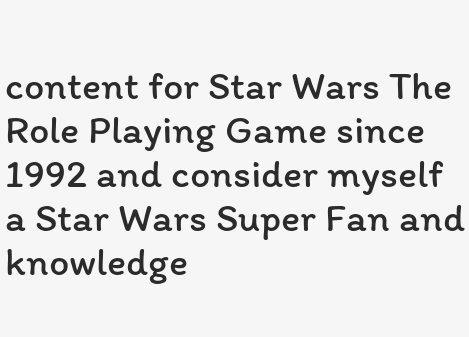content for Star Wars The Role Playing Game since 1992 and consider myself a Star Wars Super Fan and knowledge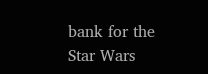bank for the Star Wars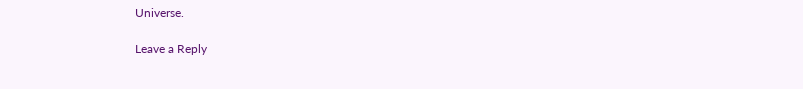Universe.

Leave a Reply